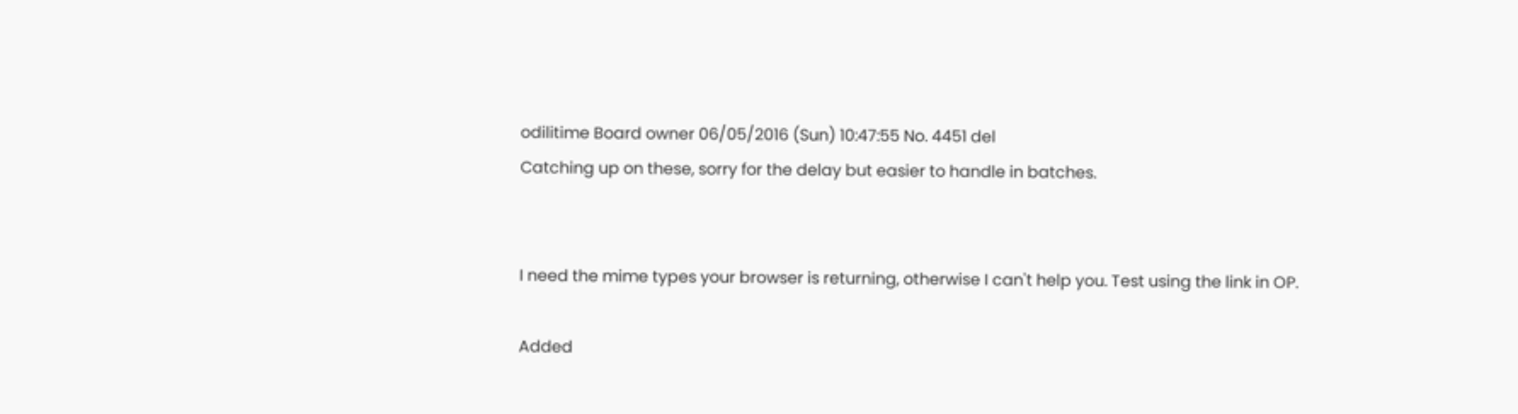odilitime Board owner 06/05/2016 (Sun) 10:47:55 No. 4451 del
Catching up on these, sorry for the delay but easier to handle in batches.


I need the mime types your browser is returning, otherwise I can't help you. Test using the link in OP.

Added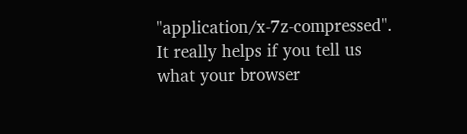"application/x-7z-compressed". It really helps if you tell us what your browser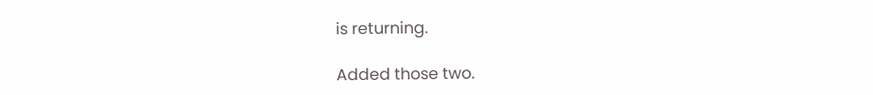is returning.

Added those two.